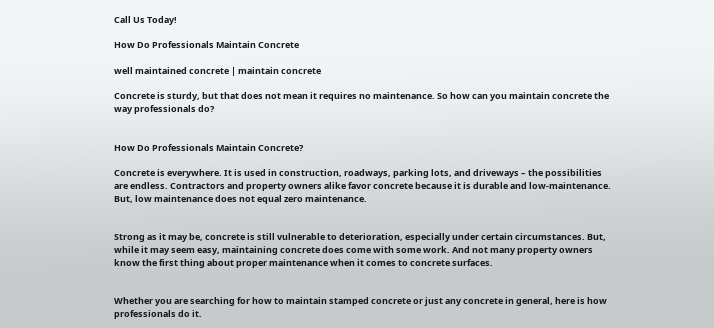Call Us Today!

How Do Professionals Maintain Concrete

well maintained concrete | maintain concrete

Concrete is sturdy, but that does not mean it requires no maintenance. So how can you maintain concrete the way professionals do?


How Do Professionals Maintain Concrete?

Concrete is everywhere. It is used in construction, roadways, parking lots, and driveways – the possibilities are endless. Contractors and property owners alike favor concrete because it is durable and low-maintenance. But, low maintenance does not equal zero maintenance.


Strong as it may be, concrete is still vulnerable to deterioration, especially under certain circumstances. But, while it may seem easy, maintaining concrete does come with some work. And not many property owners know the first thing about proper maintenance when it comes to concrete surfaces.


Whether you are searching for how to maintain stamped concrete or just any concrete in general, here is how professionals do it.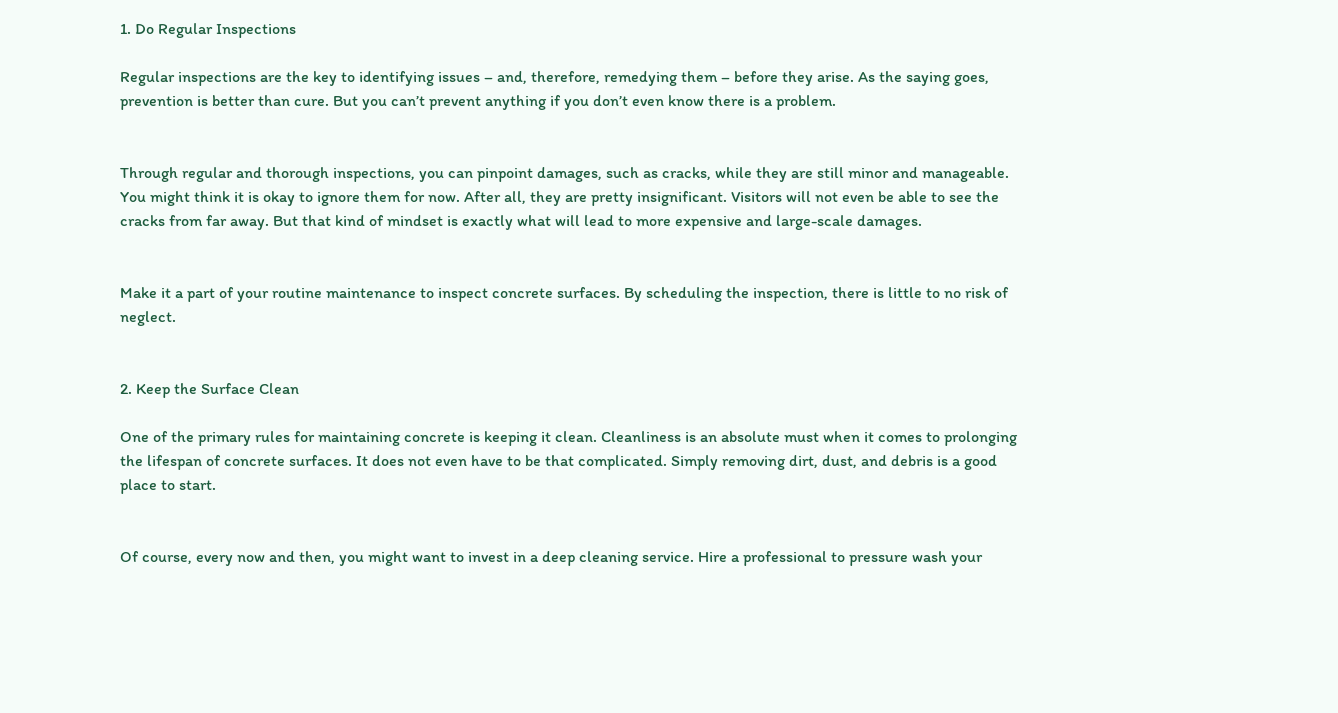1. Do Regular Inspections

Regular inspections are the key to identifying issues – and, therefore, remedying them – before they arise. As the saying goes, prevention is better than cure. But you can’t prevent anything if you don’t even know there is a problem.


Through regular and thorough inspections, you can pinpoint damages, such as cracks, while they are still minor and manageable. You might think it is okay to ignore them for now. After all, they are pretty insignificant. Visitors will not even be able to see the cracks from far away. But that kind of mindset is exactly what will lead to more expensive and large-scale damages.


Make it a part of your routine maintenance to inspect concrete surfaces. By scheduling the inspection, there is little to no risk of neglect.


2. Keep the Surface Clean

One of the primary rules for maintaining concrete is keeping it clean. Cleanliness is an absolute must when it comes to prolonging the lifespan of concrete surfaces. It does not even have to be that complicated. Simply removing dirt, dust, and debris is a good place to start.


Of course, every now and then, you might want to invest in a deep cleaning service. Hire a professional to pressure wash your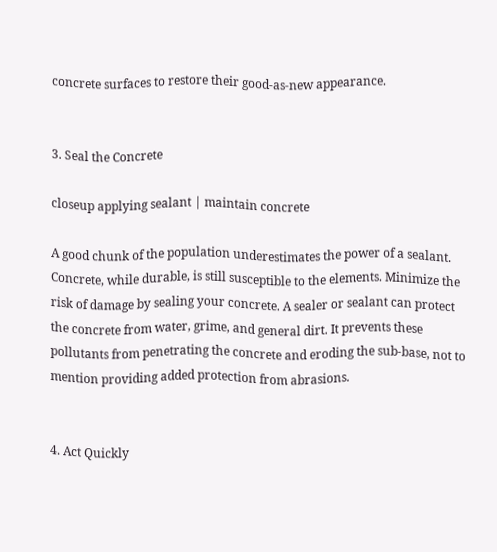concrete surfaces to restore their good-as-new appearance.


3. Seal the Concrete

closeup applying sealant | maintain concrete

A good chunk of the population underestimates the power of a sealant. Concrete, while durable, is still susceptible to the elements. Minimize the risk of damage by sealing your concrete. A sealer or sealant can protect the concrete from water, grime, and general dirt. It prevents these pollutants from penetrating the concrete and eroding the sub-base, not to mention providing added protection from abrasions.


4. Act Quickly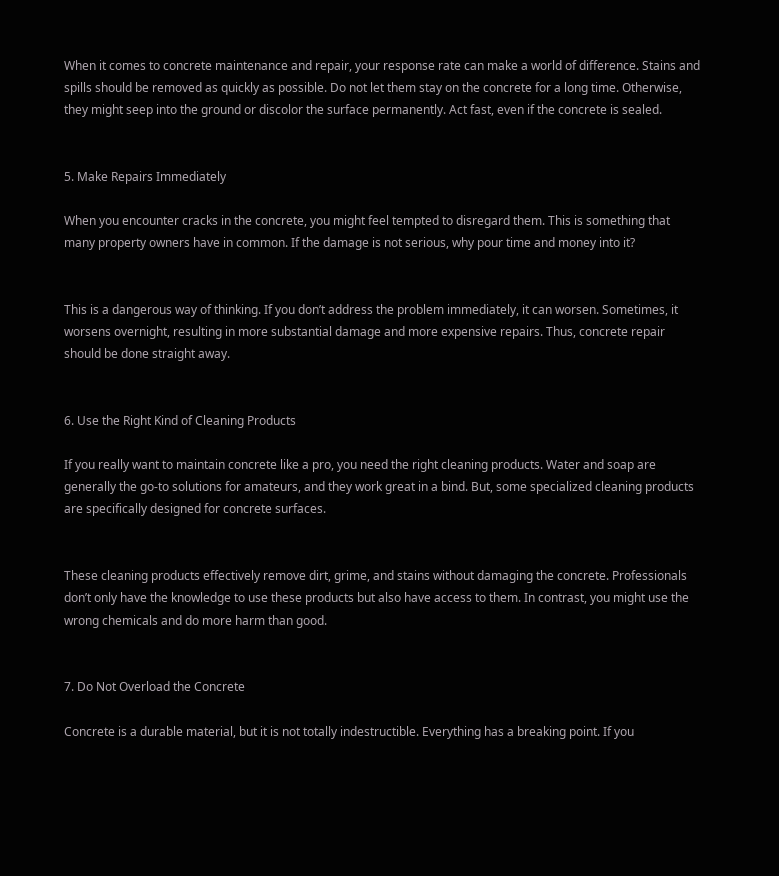When it comes to concrete maintenance and repair, your response rate can make a world of difference. Stains and spills should be removed as quickly as possible. Do not let them stay on the concrete for a long time. Otherwise, they might seep into the ground or discolor the surface permanently. Act fast, even if the concrete is sealed.


5. Make Repairs Immediately

When you encounter cracks in the concrete, you might feel tempted to disregard them. This is something that many property owners have in common. If the damage is not serious, why pour time and money into it?


This is a dangerous way of thinking. If you don’t address the problem immediately, it can worsen. Sometimes, it worsens overnight, resulting in more substantial damage and more expensive repairs. Thus, concrete repair should be done straight away.


6. Use the Right Kind of Cleaning Products

If you really want to maintain concrete like a pro, you need the right cleaning products. Water and soap are generally the go-to solutions for amateurs, and they work great in a bind. But, some specialized cleaning products are specifically designed for concrete surfaces.


These cleaning products effectively remove dirt, grime, and stains without damaging the concrete. Professionals don’t only have the knowledge to use these products but also have access to them. In contrast, you might use the wrong chemicals and do more harm than good.


7. Do Not Overload the Concrete

Concrete is a durable material, but it is not totally indestructible. Everything has a breaking point. If you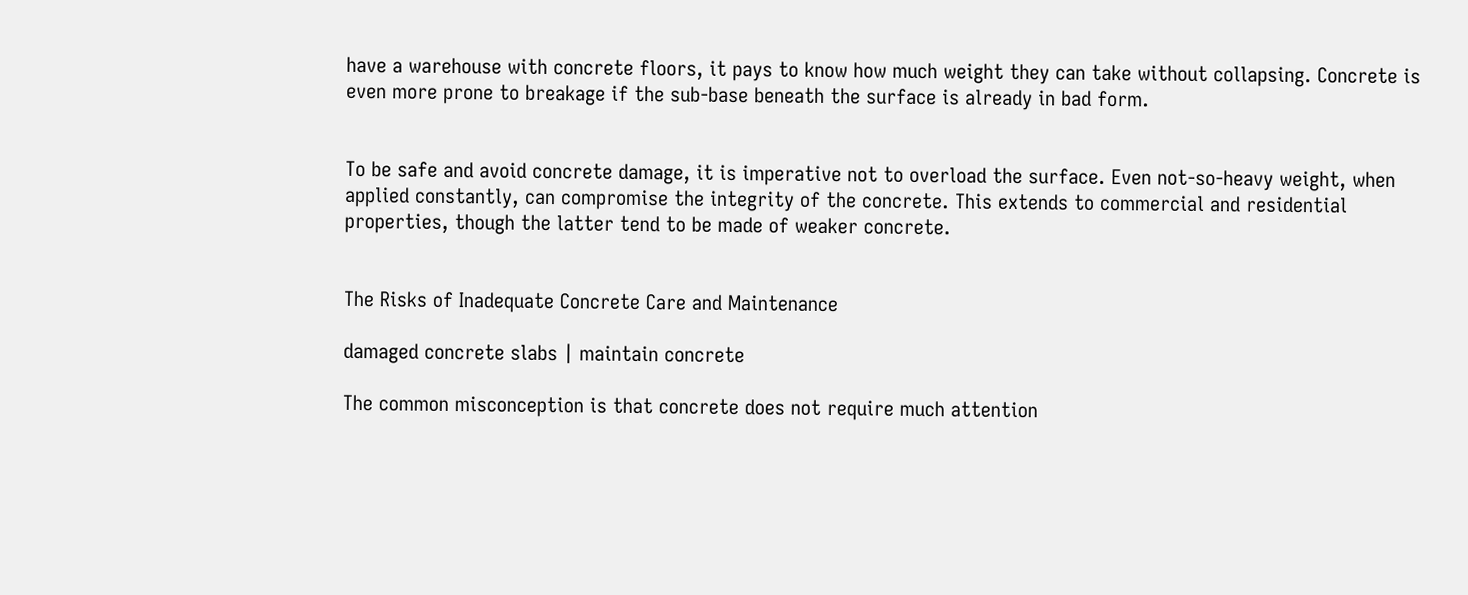have a warehouse with concrete floors, it pays to know how much weight they can take without collapsing. Concrete is even more prone to breakage if the sub-base beneath the surface is already in bad form.


To be safe and avoid concrete damage, it is imperative not to overload the surface. Even not-so-heavy weight, when applied constantly, can compromise the integrity of the concrete. This extends to commercial and residential properties, though the latter tend to be made of weaker concrete.


The Risks of Inadequate Concrete Care and Maintenance

damaged concrete slabs | maintain concrete

The common misconception is that concrete does not require much attention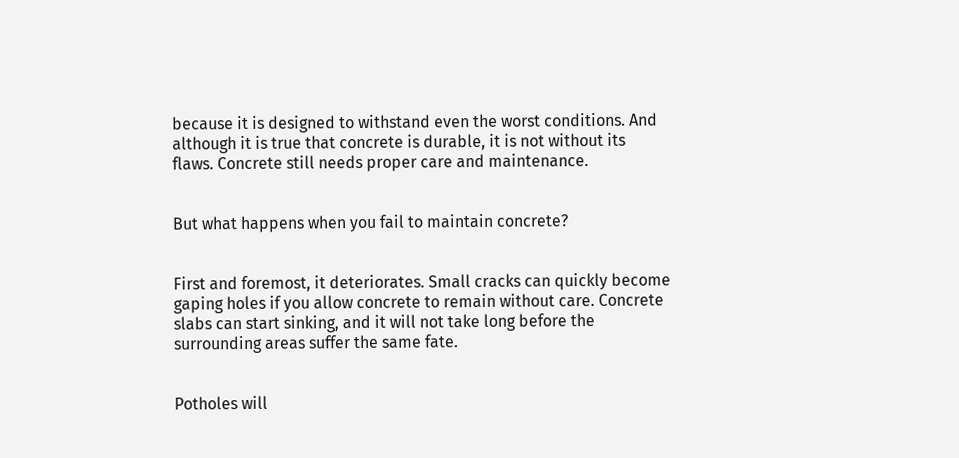because it is designed to withstand even the worst conditions. And although it is true that concrete is durable, it is not without its flaws. Concrete still needs proper care and maintenance.


But what happens when you fail to maintain concrete?


First and foremost, it deteriorates. Small cracks can quickly become gaping holes if you allow concrete to remain without care. Concrete slabs can start sinking, and it will not take long before the surrounding areas suffer the same fate.


Potholes will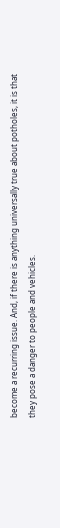become a recurring issue. And, if there is anything universally true about potholes, it is that they pose a danger to people and vehicles.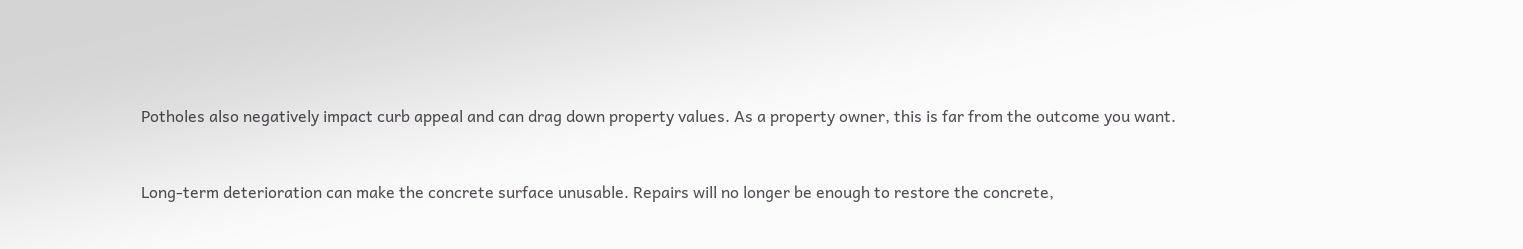Potholes also negatively impact curb appeal and can drag down property values. As a property owner, this is far from the outcome you want.


Long-term deterioration can make the concrete surface unusable. Repairs will no longer be enough to restore the concrete,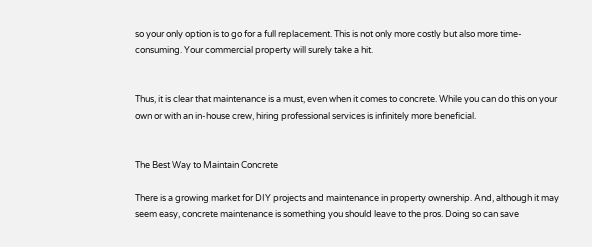so your only option is to go for a full replacement. This is not only more costly but also more time-consuming. Your commercial property will surely take a hit.


Thus, it is clear that maintenance is a must, even when it comes to concrete. While you can do this on your own or with an in-house crew, hiring professional services is infinitely more beneficial.


The Best Way to Maintain Concrete

There is a growing market for DIY projects and maintenance in property ownership. And, although it may seem easy, concrete maintenance is something you should leave to the pros. Doing so can save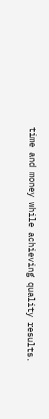time and money while achieving quality results.